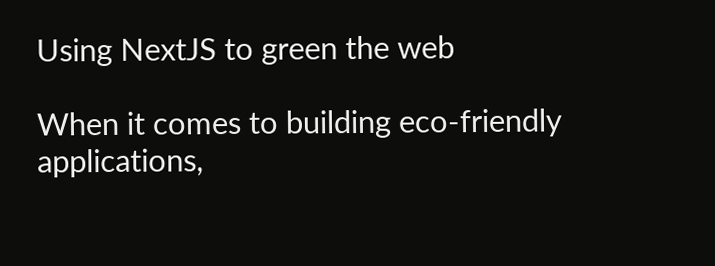Using NextJS to green the web

When it comes to building eco-friendly applications,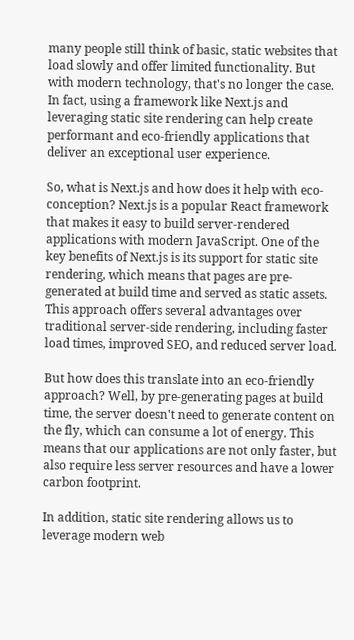many people still think of basic, static websites that load slowly and offer limited functionality. But with modern technology, that's no longer the case. In fact, using a framework like Next.js and leveraging static site rendering can help create performant and eco-friendly applications that deliver an exceptional user experience.

So, what is Next.js and how does it help with eco-conception? Next.js is a popular React framework that makes it easy to build server-rendered applications with modern JavaScript. One of the key benefits of Next.js is its support for static site rendering, which means that pages are pre-generated at build time and served as static assets. This approach offers several advantages over traditional server-side rendering, including faster load times, improved SEO, and reduced server load.

But how does this translate into an eco-friendly approach? Well, by pre-generating pages at build time, the server doesn't need to generate content on the fly, which can consume a lot of energy. This means that our applications are not only faster, but also require less server resources and have a lower carbon footprint.

In addition, static site rendering allows us to leverage modern web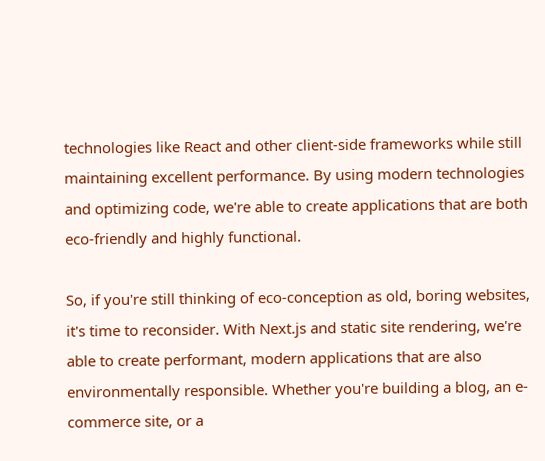technologies like React and other client-side frameworks while still maintaining excellent performance. By using modern technologies and optimizing code, we're able to create applications that are both eco-friendly and highly functional.

So, if you're still thinking of eco-conception as old, boring websites, it's time to reconsider. With Next.js and static site rendering, we're able to create performant, modern applications that are also environmentally responsible. Whether you're building a blog, an e-commerce site, or a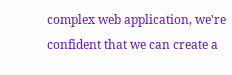complex web application, we're confident that we can create a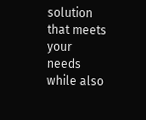solution that meets your needs while also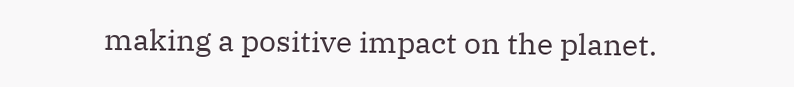making a positive impact on the planet.